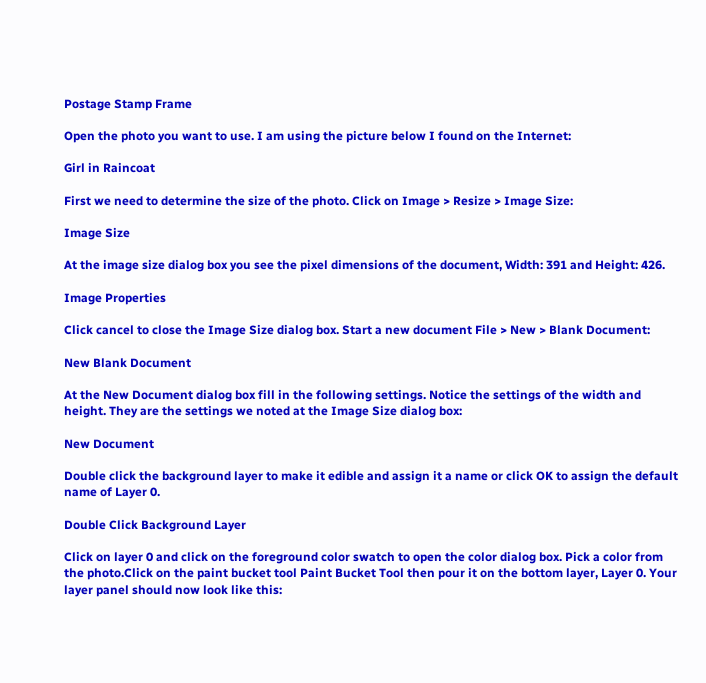Postage Stamp Frame

Open the photo you want to use. I am using the picture below I found on the Internet:

Girl in Raincoat

First we need to determine the size of the photo. Click on Image > Resize > Image Size:

Image Size

At the image size dialog box you see the pixel dimensions of the document, Width: 391 and Height: 426.

Image Properties

Click cancel to close the Image Size dialog box. Start a new document File > New > Blank Document:

New Blank Document

At the New Document dialog box fill in the following settings. Notice the settings of the width and height. They are the settings we noted at the Image Size dialog box:

New Document

Double click the background layer to make it edible and assign it a name or click OK to assign the default name of Layer 0.

Double Click Background Layer

Click on layer 0 and click on the foreground color swatch to open the color dialog box. Pick a color from the photo.Click on the paint bucket tool Paint Bucket Tool then pour it on the bottom layer, Layer 0. Your layer panel should now look like this: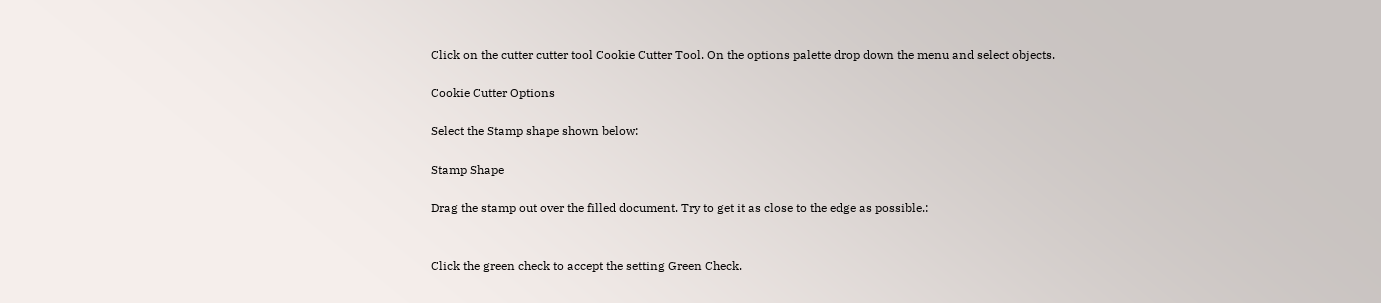Click on the cutter cutter tool Cookie Cutter Tool. On the options palette drop down the menu and select objects.

Cookie Cutter Options

Select the Stamp shape shown below:

Stamp Shape

Drag the stamp out over the filled document. Try to get it as close to the edge as possible.:


Click the green check to accept the setting Green Check.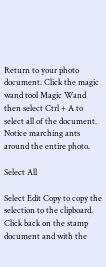Return to your photo document. Click the magic wand tool Magic Wand then select Ctrl + A to select all of the document. Notice marching ants around the entire photo.

Select All

Select Edit Copy to copy the selection to the clipboard. Click back on the stamp document and with the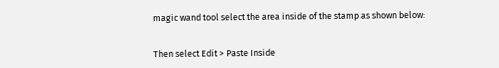magic wand tool select the area inside of the stamp as shown below:


Then select Edit > Paste Inside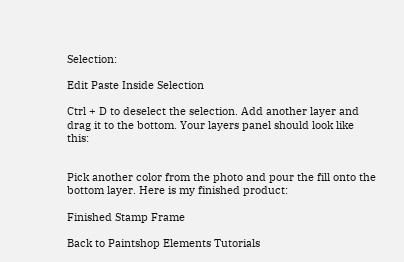Selection:

Edit Paste Inside Selection

Ctrl + D to deselect the selection. Add another layer and drag it to the bottom. Your layers panel should look like this:


Pick another color from the photo and pour the fill onto the bottom layer. Here is my finished product:

Finished Stamp Frame

Back to Paintshop Elements Tutorials